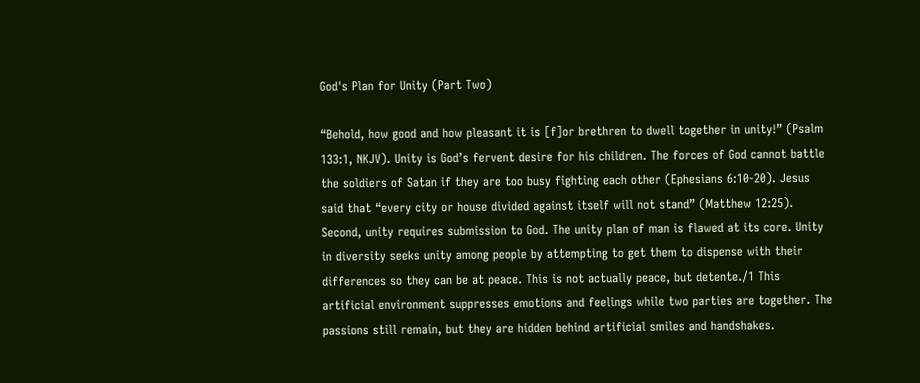God's Plan for Unity (Part Two)

“Behold, how good and how pleasant it is [f]or brethren to dwell together in unity!” (Psalm 133:1, NKJV). Unity is God’s fervent desire for his children. The forces of God cannot battle the soldiers of Satan if they are too busy fighting each other (Ephesians 6:10-20). Jesus said that “every city or house divided against itself will not stand” (Matthew 12:25).
Second, unity requires submission to God. The unity plan of man is flawed at its core. Unity in diversity seeks unity among people by attempting to get them to dispense with their differences so they can be at peace. This is not actually peace, but detente./1 This artificial environment suppresses emotions and feelings while two parties are together. The passions still remain, but they are hidden behind artificial smiles and handshakes.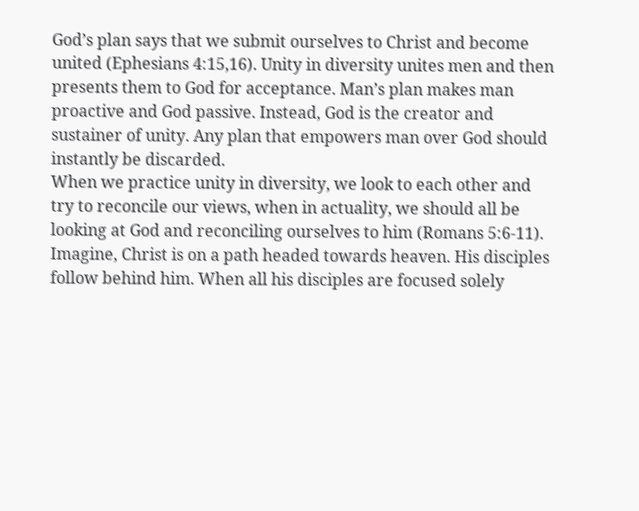God’s plan says that we submit ourselves to Christ and become united (Ephesians 4:15,16). Unity in diversity unites men and then presents them to God for acceptance. Man’s plan makes man proactive and God passive. Instead, God is the creator and sustainer of unity. Any plan that empowers man over God should instantly be discarded.
When we practice unity in diversity, we look to each other and try to reconcile our views, when in actuality, we should all be looking at God and reconciling ourselves to him (Romans 5:6-11). Imagine, Christ is on a path headed towards heaven. His disciples follow behind him. When all his disciples are focused solely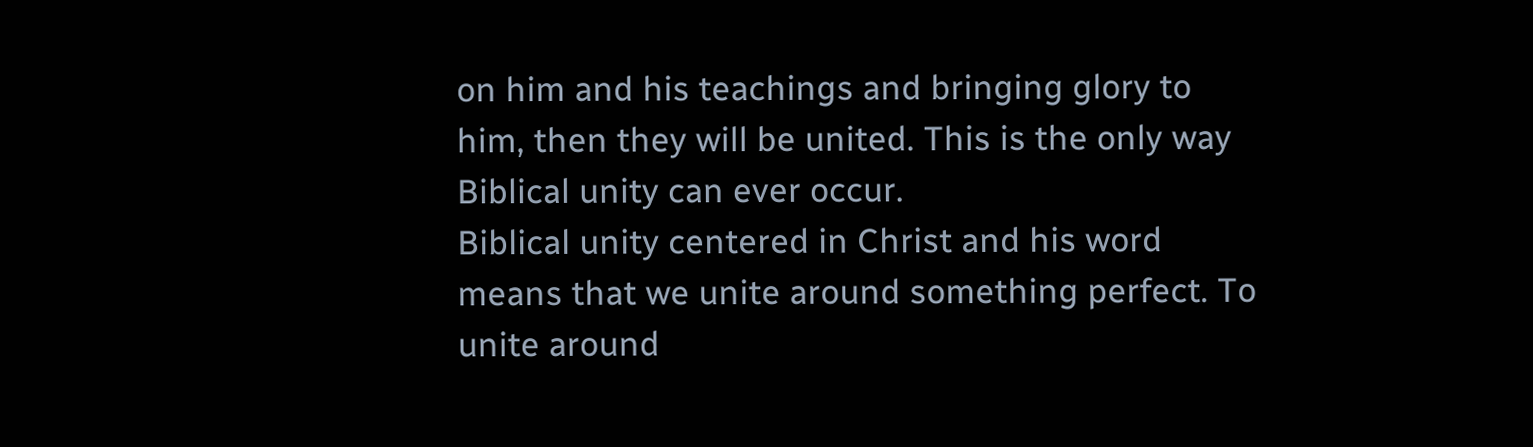on him and his teachings and bringing glory to him, then they will be united. This is the only way Biblical unity can ever occur.
Biblical unity centered in Christ and his word means that we unite around something perfect. To unite around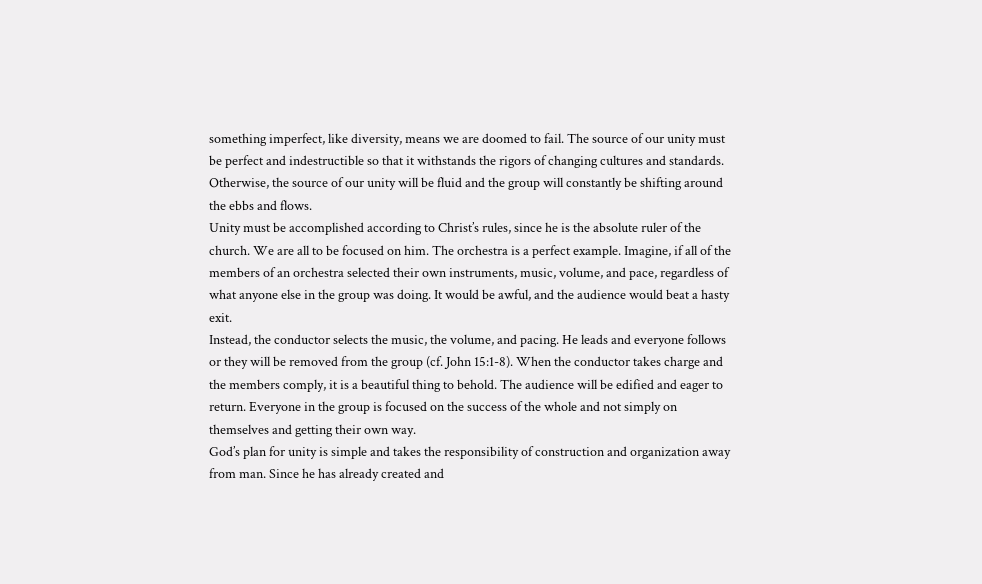something imperfect, like diversity, means we are doomed to fail. The source of our unity must be perfect and indestructible so that it withstands the rigors of changing cultures and standards. Otherwise, the source of our unity will be fluid and the group will constantly be shifting around the ebbs and flows.
Unity must be accomplished according to Christ’s rules, since he is the absolute ruler of the church. We are all to be focused on him. The orchestra is a perfect example. Imagine, if all of the members of an orchestra selected their own instruments, music, volume, and pace, regardless of what anyone else in the group was doing. It would be awful, and the audience would beat a hasty exit.
Instead, the conductor selects the music, the volume, and pacing. He leads and everyone follows or they will be removed from the group (cf. John 15:1-8). When the conductor takes charge and the members comply, it is a beautiful thing to behold. The audience will be edified and eager to return. Everyone in the group is focused on the success of the whole and not simply on themselves and getting their own way.
God’s plan for unity is simple and takes the responsibility of construction and organization away from man. Since he has already created and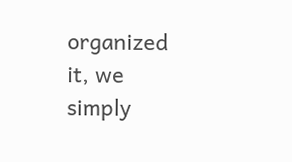organized it, we simply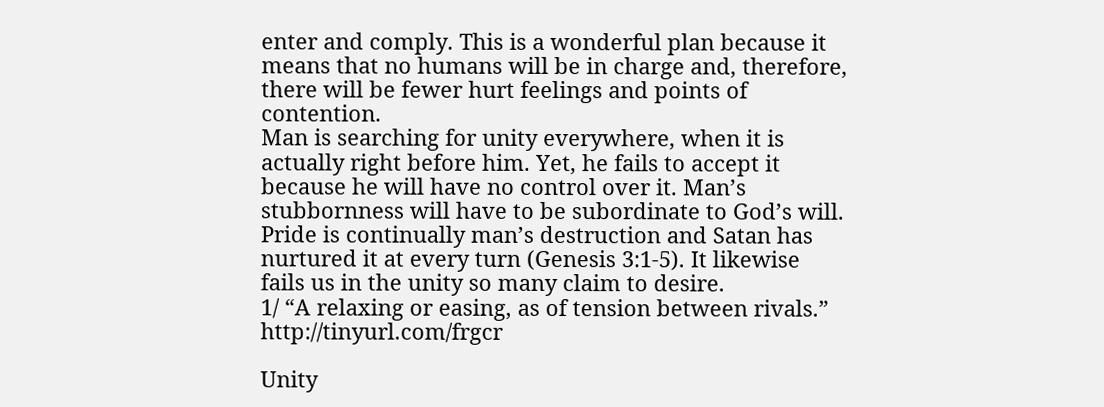enter and comply. This is a wonderful plan because it means that no humans will be in charge and, therefore, there will be fewer hurt feelings and points of contention.
Man is searching for unity everywhere, when it is actually right before him. Yet, he fails to accept it because he will have no control over it. Man’s stubbornness will have to be subordinate to God’s will. Pride is continually man’s destruction and Satan has nurtured it at every turn (Genesis 3:1-5). It likewise fails us in the unity so many claim to desire.
1/ “A relaxing or easing, as of tension between rivals.” http://tinyurl.com/frgcr

Unity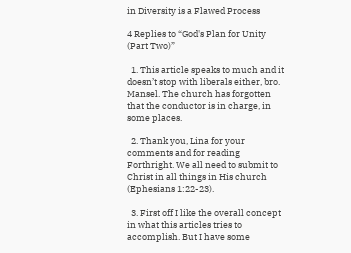in Diversity is a Flawed Process

4 Replies to “God's Plan for Unity (Part Two)”

  1. This article speaks to much and it doesn’t stop with liberals either, bro. Mansel. The church has forgotten that the conductor is in charge, in some places.

  2. Thank you, Lina for your comments and for reading Forthright. We all need to submit to Christ in all things in His church (Ephesians 1:22-23).

  3. First off I like the overall concept in what this articles tries to accomplish. But I have some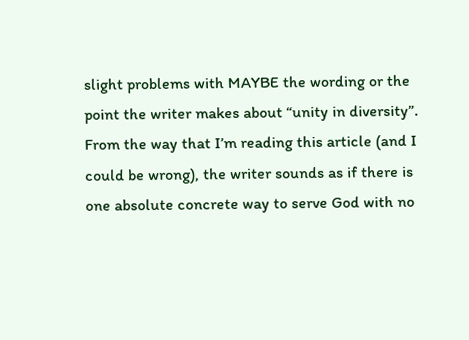slight problems with MAYBE the wording or the point the writer makes about “unity in diversity”. From the way that I’m reading this article (and I could be wrong), the writer sounds as if there is one absolute concrete way to serve God with no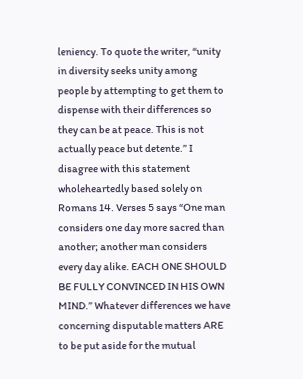leniency. To quote the writer, “unity in diversity seeks unity among people by attempting to get them to dispense with their differences so they can be at peace. This is not actually peace but detente.” I disagree with this statement wholeheartedly based solely on Romans 14. Verses 5 says “One man considers one day more sacred than another; another man considers every day alike. EACH ONE SHOULD BE FULLY CONVINCED IN HIS OWN MIND.” Whatever differences we have concerning disputable matters ARE to be put aside for the mutual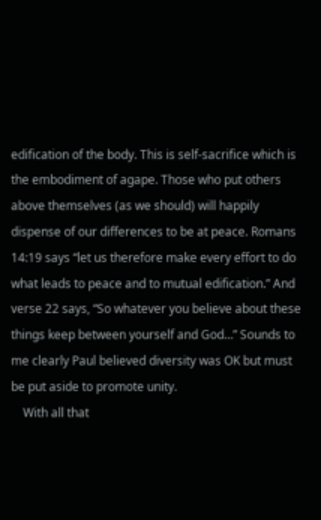edification of the body. This is self-sacrifice which is the embodiment of agape. Those who put others above themselves (as we should) will happily dispense of our differences to be at peace. Romans 14:19 says “let us therefore make every effort to do what leads to peace and to mutual edification.” And verse 22 says, “So whatever you believe about these things keep between yourself and God…” Sounds to me clearly Paul believed diversity was OK but must be put aside to promote unity.
    With all that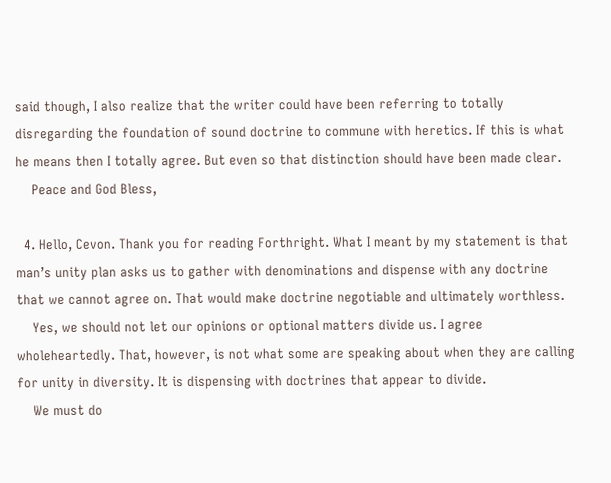said though, I also realize that the writer could have been referring to totally disregarding the foundation of sound doctrine to commune with heretics. If this is what he means then I totally agree. But even so that distinction should have been made clear.
    Peace and God Bless,

  4. Hello, Cevon. Thank you for reading Forthright. What I meant by my statement is that man’s unity plan asks us to gather with denominations and dispense with any doctrine that we cannot agree on. That would make doctrine negotiable and ultimately worthless.
    Yes, we should not let our opinions or optional matters divide us. I agree wholeheartedly. That, however, is not what some are speaking about when they are calling for unity in diversity. It is dispensing with doctrines that appear to divide.
    We must do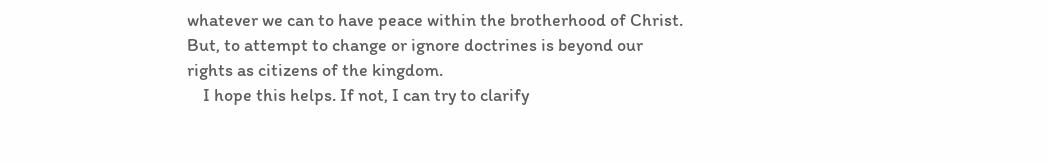whatever we can to have peace within the brotherhood of Christ. But, to attempt to change or ignore doctrines is beyond our rights as citizens of the kingdom.
    I hope this helps. If not, I can try to clarify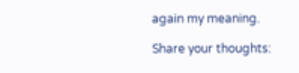again my meaning.

Share your thoughts: